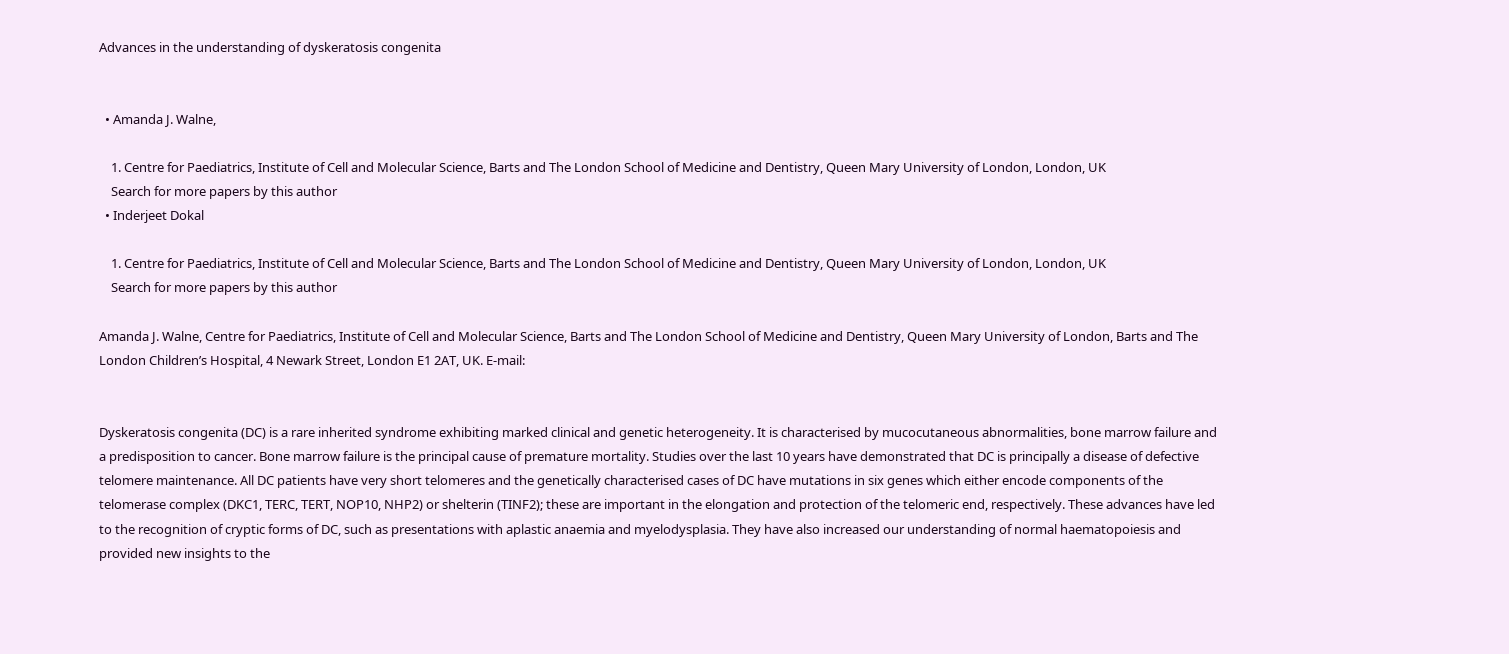Advances in the understanding of dyskeratosis congenita


  • Amanda J. Walne,

    1. Centre for Paediatrics, Institute of Cell and Molecular Science, Barts and The London School of Medicine and Dentistry, Queen Mary University of London, London, UK
    Search for more papers by this author
  • Inderjeet Dokal

    1. Centre for Paediatrics, Institute of Cell and Molecular Science, Barts and The London School of Medicine and Dentistry, Queen Mary University of London, London, UK
    Search for more papers by this author

Amanda J. Walne, Centre for Paediatrics, Institute of Cell and Molecular Science, Barts and The London School of Medicine and Dentistry, Queen Mary University of London, Barts and The London Children’s Hospital, 4 Newark Street, London E1 2AT, UK. E-mail:


Dyskeratosis congenita (DC) is a rare inherited syndrome exhibiting marked clinical and genetic heterogeneity. It is characterised by mucocutaneous abnormalities, bone marrow failure and a predisposition to cancer. Bone marrow failure is the principal cause of premature mortality. Studies over the last 10 years have demonstrated that DC is principally a disease of defective telomere maintenance. All DC patients have very short telomeres and the genetically characterised cases of DC have mutations in six genes which either encode components of the telomerase complex (DKC1, TERC, TERT, NOP10, NHP2) or shelterin (TINF2); these are important in the elongation and protection of the telomeric end, respectively. These advances have led to the recognition of cryptic forms of DC, such as presentations with aplastic anaemia and myelodysplasia. They have also increased our understanding of normal haematopoiesis and provided new insights to the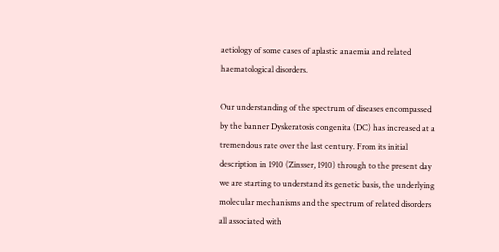aetiology of some cases of aplastic anaemia and related haematological disorders.

Our understanding of the spectrum of diseases encompassed by the banner Dyskeratosis congenita (DC) has increased at a tremendous rate over the last century. From its initial description in 1910 (Zinsser, 1910) through to the present day we are starting to understand its genetic basis, the underlying molecular mechanisms and the spectrum of related disorders all associated with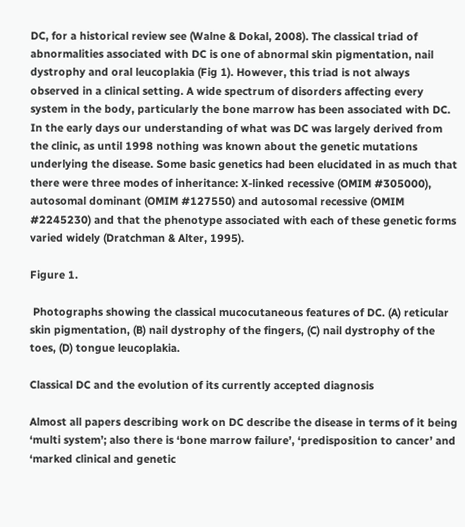DC, for a historical review see (Walne & Dokal, 2008). The classical triad of abnormalities associated with DC is one of abnormal skin pigmentation, nail dystrophy and oral leucoplakia (Fig 1). However, this triad is not always observed in a clinical setting. A wide spectrum of disorders affecting every system in the body, particularly the bone marrow has been associated with DC. In the early days our understanding of what was DC was largely derived from the clinic, as until 1998 nothing was known about the genetic mutations underlying the disease. Some basic genetics had been elucidated in as much that there were three modes of inheritance: X-linked recessive (OMIM #305000), autosomal dominant (OMIM #127550) and autosomal recessive (OMIM #2245230) and that the phenotype associated with each of these genetic forms varied widely (Dratchman & Alter, 1995).

Figure 1.

 Photographs showing the classical mucocutaneous features of DC. (A) reticular skin pigmentation, (B) nail dystrophy of the fingers, (C) nail dystrophy of the toes, (D) tongue leucoplakia.

Classical DC and the evolution of its currently accepted diagnosis

Almost all papers describing work on DC describe the disease in terms of it being ‘multi system’; also there is ‘bone marrow failure’, ‘predisposition to cancer’ and ‘marked clinical and genetic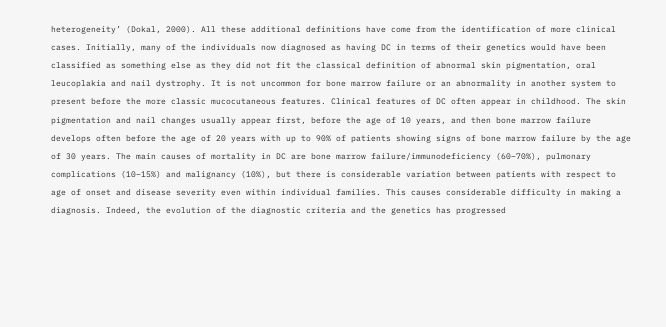heterogeneity’ (Dokal, 2000). All these additional definitions have come from the identification of more clinical cases. Initially, many of the individuals now diagnosed as having DC in terms of their genetics would have been classified as something else as they did not fit the classical definition of abnormal skin pigmentation, oral leucoplakia and nail dystrophy. It is not uncommon for bone marrow failure or an abnormality in another system to present before the more classic mucocutaneous features. Clinical features of DC often appear in childhood. The skin pigmentation and nail changes usually appear first, before the age of 10 years, and then bone marrow failure develops often before the age of 20 years with up to 90% of patients showing signs of bone marrow failure by the age of 30 years. The main causes of mortality in DC are bone marrow failure/immunodeficiency (60–70%), pulmonary complications (10–15%) and malignancy (10%), but there is considerable variation between patients with respect to age of onset and disease severity even within individual families. This causes considerable difficulty in making a diagnosis. Indeed, the evolution of the diagnostic criteria and the genetics has progressed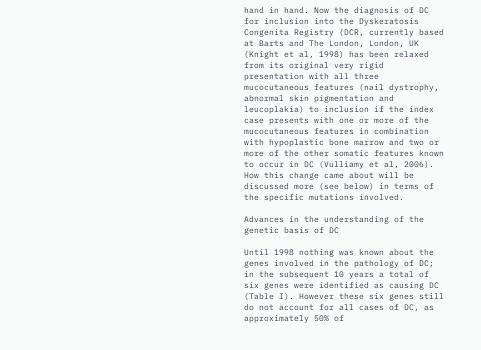hand in hand. Now the diagnosis of DC for inclusion into the Dyskeratosis Congenita Registry (DCR, currently based at Barts and The London, London, UK (Knight et al, 1998) has been relaxed from its original very rigid presentation with all three mucocutaneous features (nail dystrophy, abnormal skin pigmentation and leucoplakia) to inclusion if the index case presents with one or more of the mucocutaneous features in combination with hypoplastic bone marrow and two or more of the other somatic features known to occur in DC (Vulliamy et al, 2006). How this change came about will be discussed more (see below) in terms of the specific mutations involved.

Advances in the understanding of the genetic basis of DC

Until 1998 nothing was known about the genes involved in the pathology of DC; in the subsequent 10 years a total of six genes were identified as causing DC (Table I). However these six genes still do not account for all cases of DC, as approximately 50% of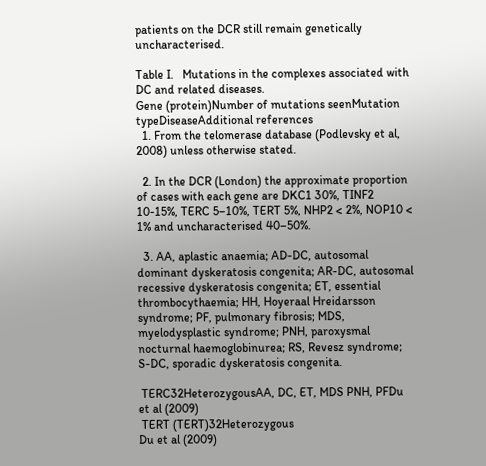patients on the DCR still remain genetically uncharacterised.

Table I.   Mutations in the complexes associated with DC and related diseases.
Gene (protein)Number of mutations seenMutation typeDiseaseAdditional references
  1. From the telomerase database (Podlevsky et al, 2008) unless otherwise stated.

  2. In the DCR (London) the approximate proportion of cases with each gene are DKC1 30%, TINF2 10-15%, TERC 5–10%, TERT 5%, NHP2 < 2%, NOP10 < 1% and uncharacterised 40–50%.

  3. AA, aplastic anaemia; AD-DC, autosomal dominant dyskeratosis congenita; AR-DC, autosomal recessive dyskeratosis congenita; ET, essential thrombocythaemia; HH, Hoyeraal Hreidarsson syndrome; PF, pulmonary fibrosis; MDS, myelodysplastic syndrome; PNH, paroxysmal nocturnal haemoglobinurea; RS, Revesz syndrome; S-DC, sporadic dyskeratosis congenita.

 TERC32HeterozygousAA, DC, ET, MDS PNH, PFDu et al (2009)
 TERT (TERT)32Heterozygous
Du et al (2009)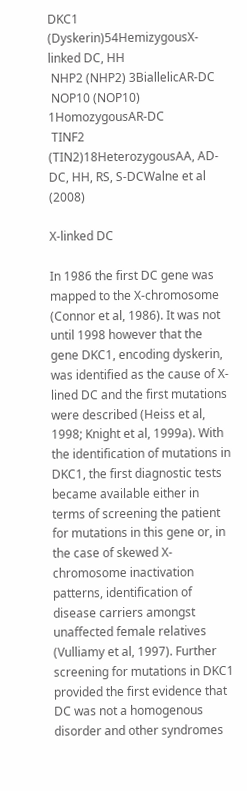DKC1 (Dyskerin)54HemizygousX-linked DC, HH
 NHP2 (NHP2) 3BiallelicAR-DC
 NOP10 (NOP10) 1HomozygousAR-DC
 TINF2 (TIN2)18HeterozygousAA, AD-DC, HH, RS, S-DCWalne et al (2008)

X-linked DC

In 1986 the first DC gene was mapped to the X-chromosome (Connor et al, 1986). It was not until 1998 however that the gene DKC1, encoding dyskerin, was identified as the cause of X-lined DC and the first mutations were described (Heiss et al, 1998; Knight et al, 1999a). With the identification of mutations in DKC1, the first diagnostic tests became available either in terms of screening the patient for mutations in this gene or, in the case of skewed X-chromosome inactivation patterns, identification of disease carriers amongst unaffected female relatives (Vulliamy et al, 1997). Further screening for mutations in DKC1 provided the first evidence that DC was not a homogenous disorder and other syndromes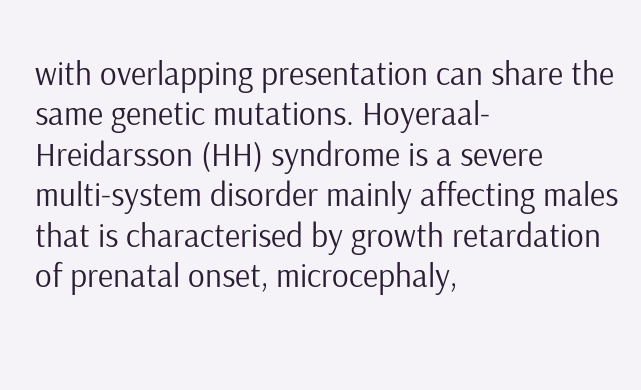with overlapping presentation can share the same genetic mutations. Hoyeraal-Hreidarsson (HH) syndrome is a severe multi-system disorder mainly affecting males that is characterised by growth retardation of prenatal onset, microcephaly,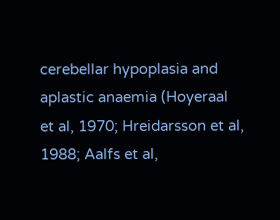cerebellar hypoplasia and aplastic anaemia (Hoyeraal et al, 1970; Hreidarsson et al, 1988; Aalfs et al,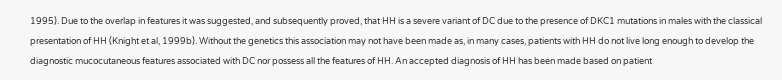1995). Due to the overlap in features it was suggested, and subsequently proved, that HH is a severe variant of DC due to the presence of DKC1 mutations in males with the classical presentation of HH (Knight et al, 1999b). Without the genetics this association may not have been made as, in many cases, patients with HH do not live long enough to develop the diagnostic mucocutaneous features associated with DC nor possess all the features of HH. An accepted diagnosis of HH has been made based on patient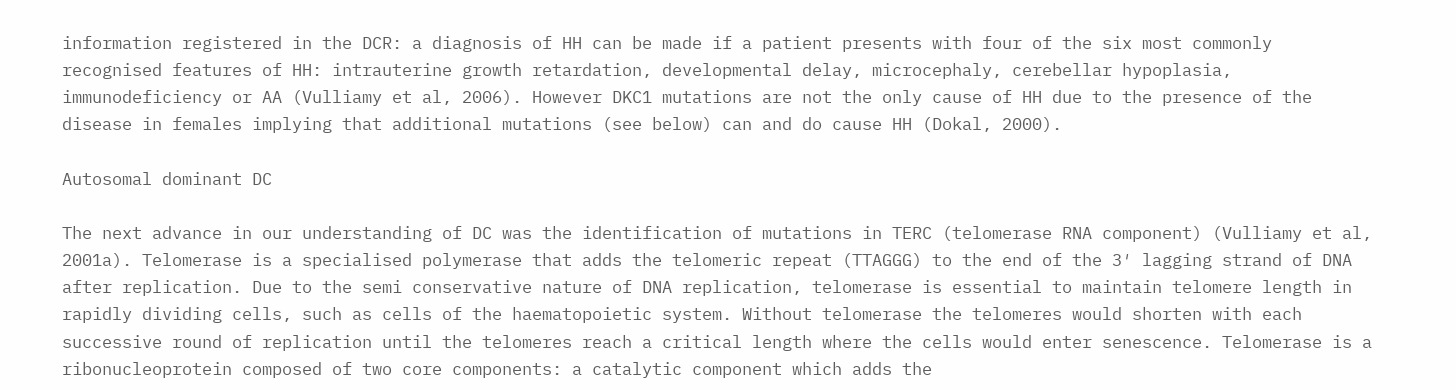information registered in the DCR: a diagnosis of HH can be made if a patient presents with four of the six most commonly recognised features of HH: intrauterine growth retardation, developmental delay, microcephaly, cerebellar hypoplasia, immunodeficiency or AA (Vulliamy et al, 2006). However DKC1 mutations are not the only cause of HH due to the presence of the disease in females implying that additional mutations (see below) can and do cause HH (Dokal, 2000).

Autosomal dominant DC

The next advance in our understanding of DC was the identification of mutations in TERC (telomerase RNA component) (Vulliamy et al, 2001a). Telomerase is a specialised polymerase that adds the telomeric repeat (TTAGGG) to the end of the 3′ lagging strand of DNA after replication. Due to the semi conservative nature of DNA replication, telomerase is essential to maintain telomere length in rapidly dividing cells, such as cells of the haematopoietic system. Without telomerase the telomeres would shorten with each successive round of replication until the telomeres reach a critical length where the cells would enter senescence. Telomerase is a ribonucleoprotein composed of two core components: a catalytic component which adds the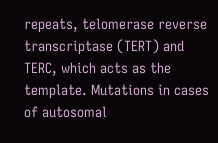repeats, telomerase reverse transcriptase (TERT) and TERC, which acts as the template. Mutations in cases of autosomal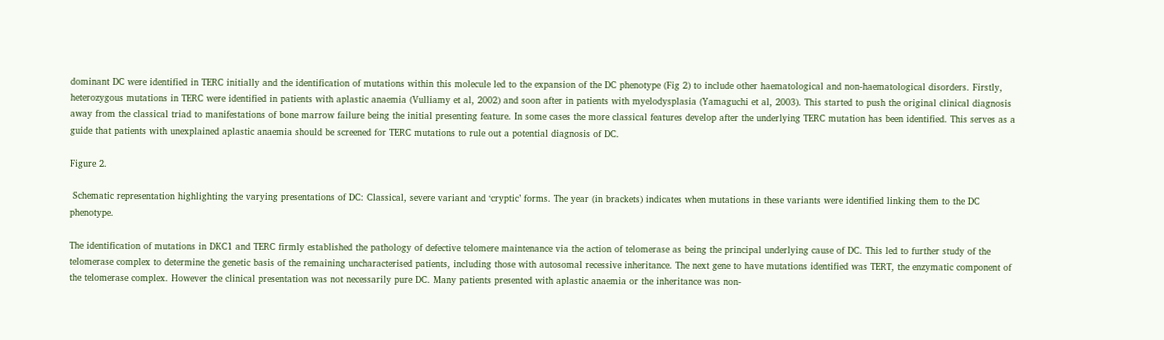dominant DC were identified in TERC initially and the identification of mutations within this molecule led to the expansion of the DC phenotype (Fig 2) to include other haematological and non-haematological disorders. Firstly, heterozygous mutations in TERC were identified in patients with aplastic anaemia (Vulliamy et al, 2002) and soon after in patients with myelodysplasia (Yamaguchi et al, 2003). This started to push the original clinical diagnosis away from the classical triad to manifestations of bone marrow failure being the initial presenting feature. In some cases the more classical features develop after the underlying TERC mutation has been identified. This serves as a guide that patients with unexplained aplastic anaemia should be screened for TERC mutations to rule out a potential diagnosis of DC.

Figure 2.

 Schematic representation highlighting the varying presentations of DC: Classical, severe variant and ‘cryptic’ forms. The year (in brackets) indicates when mutations in these variants were identified linking them to the DC phenotype.

The identification of mutations in DKC1 and TERC firmly established the pathology of defective telomere maintenance via the action of telomerase as being the principal underlying cause of DC. This led to further study of the telomerase complex to determine the genetic basis of the remaining uncharacterised patients, including those with autosomal recessive inheritance. The next gene to have mutations identified was TERT, the enzymatic component of the telomerase complex. However the clinical presentation was not necessarily pure DC. Many patients presented with aplastic anaemia or the inheritance was non-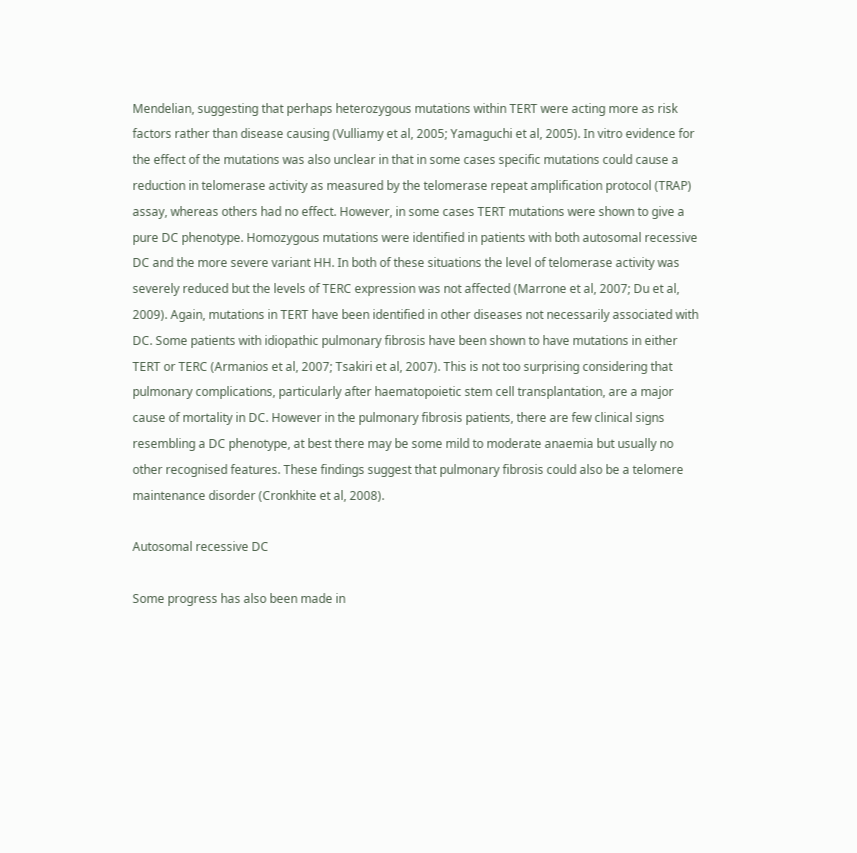Mendelian, suggesting that perhaps heterozygous mutations within TERT were acting more as risk factors rather than disease causing (Vulliamy et al, 2005; Yamaguchi et al, 2005). In vitro evidence for the effect of the mutations was also unclear in that in some cases specific mutations could cause a reduction in telomerase activity as measured by the telomerase repeat amplification protocol (TRAP) assay, whereas others had no effect. However, in some cases TERT mutations were shown to give a pure DC phenotype. Homozygous mutations were identified in patients with both autosomal recessive DC and the more severe variant HH. In both of these situations the level of telomerase activity was severely reduced but the levels of TERC expression was not affected (Marrone et al, 2007; Du et al, 2009). Again, mutations in TERT have been identified in other diseases not necessarily associated with DC. Some patients with idiopathic pulmonary fibrosis have been shown to have mutations in either TERT or TERC (Armanios et al, 2007; Tsakiri et al, 2007). This is not too surprising considering that pulmonary complications, particularly after haematopoietic stem cell transplantation, are a major cause of mortality in DC. However in the pulmonary fibrosis patients, there are few clinical signs resembling a DC phenotype, at best there may be some mild to moderate anaemia but usually no other recognised features. These findings suggest that pulmonary fibrosis could also be a telomere maintenance disorder (Cronkhite et al, 2008).

Autosomal recessive DC

Some progress has also been made in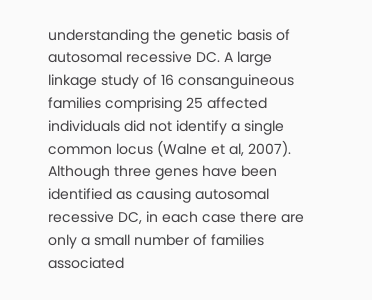understanding the genetic basis of autosomal recessive DC. A large linkage study of 16 consanguineous families comprising 25 affected individuals did not identify a single common locus (Walne et al, 2007). Although three genes have been identified as causing autosomal recessive DC, in each case there are only a small number of families associated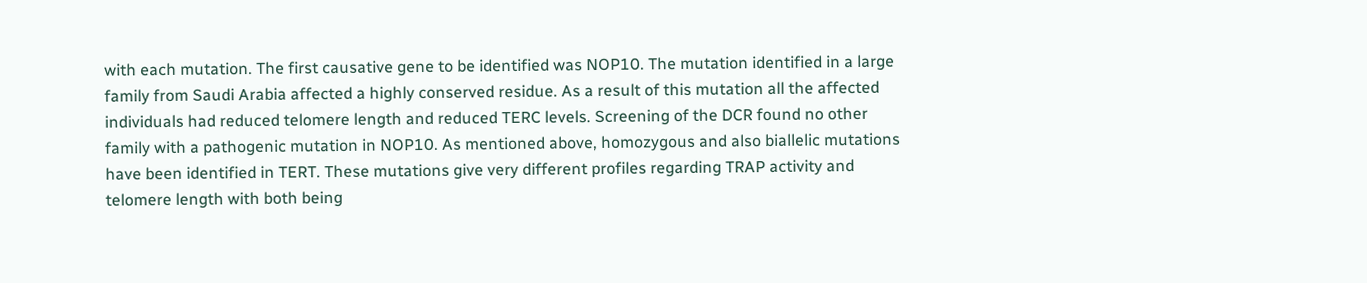with each mutation. The first causative gene to be identified was NOP10. The mutation identified in a large family from Saudi Arabia affected a highly conserved residue. As a result of this mutation all the affected individuals had reduced telomere length and reduced TERC levels. Screening of the DCR found no other family with a pathogenic mutation in NOP10. As mentioned above, homozygous and also biallelic mutations have been identified in TERT. These mutations give very different profiles regarding TRAP activity and telomere length with both being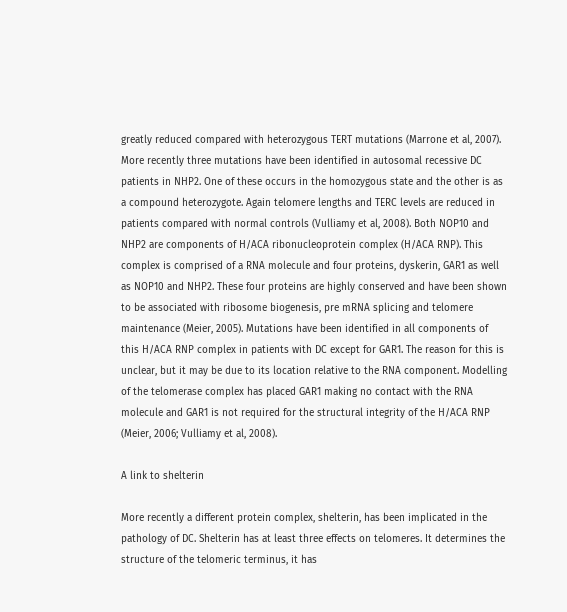greatly reduced compared with heterozygous TERT mutations (Marrone et al, 2007). More recently three mutations have been identified in autosomal recessive DC patients in NHP2. One of these occurs in the homozygous state and the other is as a compound heterozygote. Again telomere lengths and TERC levels are reduced in patients compared with normal controls (Vulliamy et al, 2008). Both NOP10 and NHP2 are components of H/ACA ribonucleoprotein complex (H/ACA RNP). This complex is comprised of a RNA molecule and four proteins, dyskerin, GAR1 as well as NOP10 and NHP2. These four proteins are highly conserved and have been shown to be associated with ribosome biogenesis, pre mRNA splicing and telomere maintenance (Meier, 2005). Mutations have been identified in all components of this H/ACA RNP complex in patients with DC except for GAR1. The reason for this is unclear, but it may be due to its location relative to the RNA component. Modelling of the telomerase complex has placed GAR1 making no contact with the RNA molecule and GAR1 is not required for the structural integrity of the H/ACA RNP (Meier, 2006; Vulliamy et al, 2008).

A link to shelterin

More recently a different protein complex, shelterin, has been implicated in the pathology of DC. Shelterin has at least three effects on telomeres. It determines the structure of the telomeric terminus, it has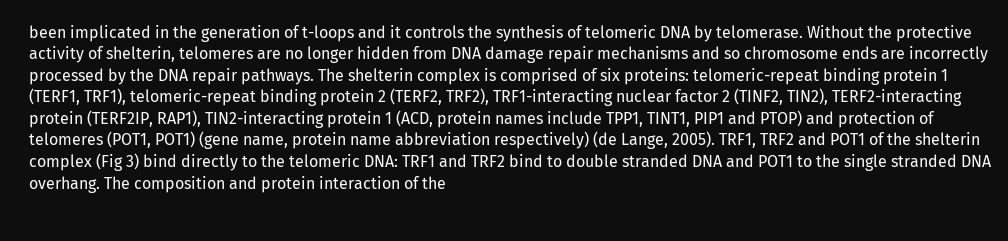been implicated in the generation of t-loops and it controls the synthesis of telomeric DNA by telomerase. Without the protective activity of shelterin, telomeres are no longer hidden from DNA damage repair mechanisms and so chromosome ends are incorrectly processed by the DNA repair pathways. The shelterin complex is comprised of six proteins: telomeric-repeat binding protein 1 (TERF1, TRF1), telomeric-repeat binding protein 2 (TERF2, TRF2), TRF1-interacting nuclear factor 2 (TINF2, TIN2), TERF2-interacting protein (TERF2IP, RAP1), TIN2-interacting protein 1 (ACD, protein names include TPP1, TINT1, PIP1 and PTOP) and protection of telomeres (POT1, POT1) (gene name, protein name abbreviation respectively) (de Lange, 2005). TRF1, TRF2 and POT1 of the shelterin complex (Fig 3) bind directly to the telomeric DNA: TRF1 and TRF2 bind to double stranded DNA and POT1 to the single stranded DNA overhang. The composition and protein interaction of the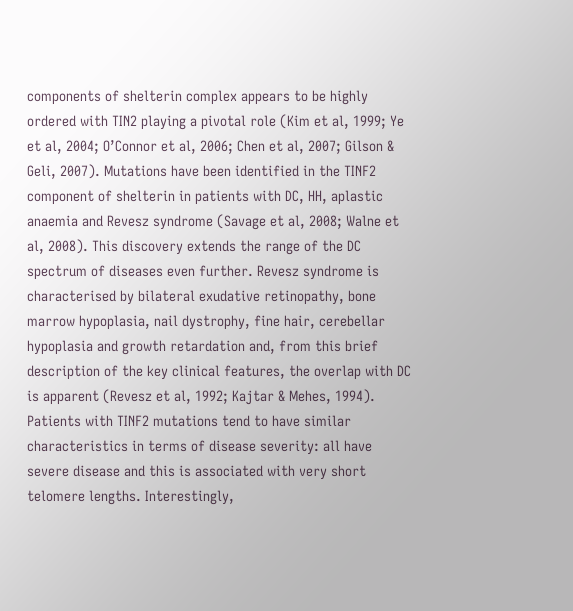components of shelterin complex appears to be highly ordered with TIN2 playing a pivotal role (Kim et al, 1999; Ye et al, 2004; O’Connor et al, 2006; Chen et al, 2007; Gilson & Geli, 2007). Mutations have been identified in the TINF2 component of shelterin in patients with DC, HH, aplastic anaemia and Revesz syndrome (Savage et al, 2008; Walne et al, 2008). This discovery extends the range of the DC spectrum of diseases even further. Revesz syndrome is characterised by bilateral exudative retinopathy, bone marrow hypoplasia, nail dystrophy, fine hair, cerebellar hypoplasia and growth retardation and, from this brief description of the key clinical features, the overlap with DC is apparent (Revesz et al, 1992; Kajtar & Mehes, 1994). Patients with TINF2 mutations tend to have similar characteristics in terms of disease severity: all have severe disease and this is associated with very short telomere lengths. Interestingly,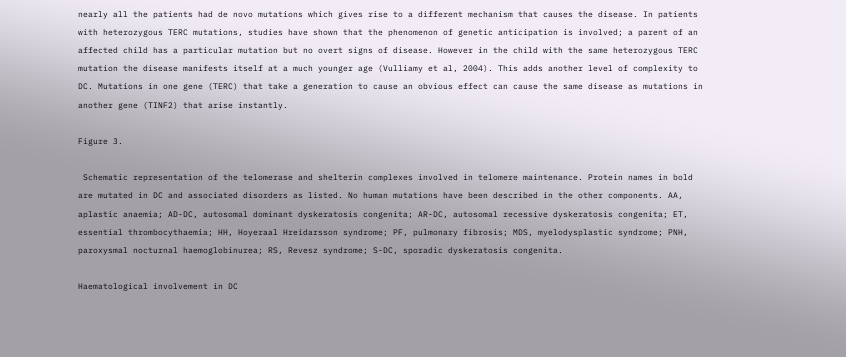nearly all the patients had de novo mutations which gives rise to a different mechanism that causes the disease. In patients with heterozygous TERC mutations, studies have shown that the phenomenon of genetic anticipation is involved; a parent of an affected child has a particular mutation but no overt signs of disease. However in the child with the same heterozygous TERC mutation the disease manifests itself at a much younger age (Vulliamy et al, 2004). This adds another level of complexity to DC. Mutations in one gene (TERC) that take a generation to cause an obvious effect can cause the same disease as mutations in another gene (TINF2) that arise instantly.

Figure 3.

 Schematic representation of the telomerase and shelterin complexes involved in telomere maintenance. Protein names in bold are mutated in DC and associated disorders as listed. No human mutations have been described in the other components. AA, aplastic anaemia; AD-DC, autosomal dominant dyskeratosis congenita; AR-DC, autosomal recessive dyskeratosis congenita; ET, essential thrombocythaemia; HH, Hoyeraal Hreidarsson syndrome; PF, pulmonary fibrosis; MDS, myelodysplastic syndrome; PNH, paroxysmal nocturnal haemoglobinurea; RS, Revesz syndrome; S-DC, sporadic dyskeratosis congenita.

Haematological involvement in DC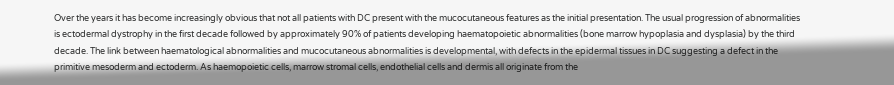Over the years it has become increasingly obvious that not all patients with DC present with the mucocutaneous features as the initial presentation. The usual progression of abnormalities is ectodermal dystrophy in the first decade followed by approximately 90% of patients developing haematopoietic abnormalities (bone marrow hypoplasia and dysplasia) by the third decade. The link between haematological abnormalities and mucocutaneous abnormalities is developmental, with defects in the epidermal tissues in DC suggesting a defect in the primitive mesoderm and ectoderm. As haemopoietic cells, marrow stromal cells, endothelial cells and dermis all originate from the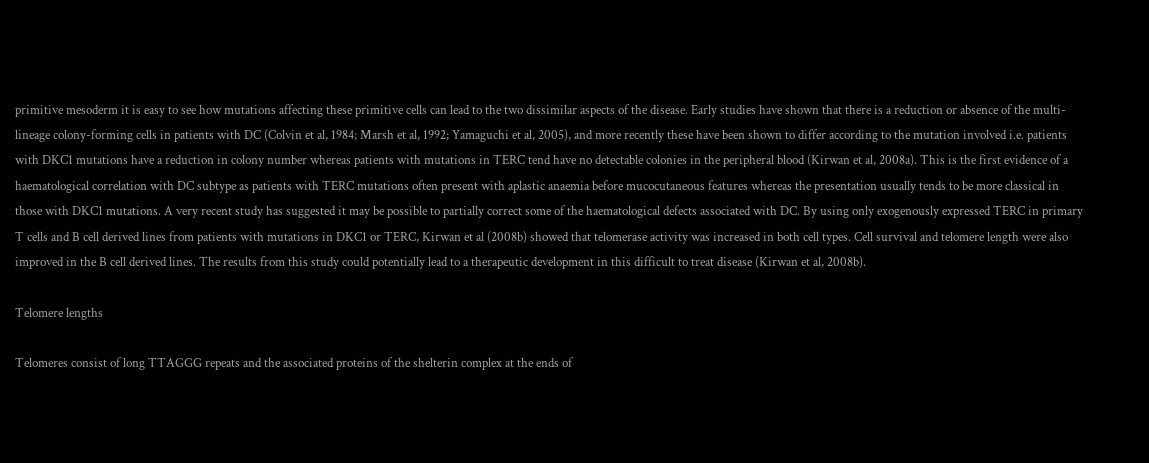primitive mesoderm it is easy to see how mutations affecting these primitive cells can lead to the two dissimilar aspects of the disease. Early studies have shown that there is a reduction or absence of the multi-lineage colony-forming cells in patients with DC (Colvin et al, 1984; Marsh et al, 1992; Yamaguchi et al, 2005), and more recently these have been shown to differ according to the mutation involved i.e. patients with DKC1 mutations have a reduction in colony number whereas patients with mutations in TERC tend have no detectable colonies in the peripheral blood (Kirwan et al, 2008a). This is the first evidence of a haematological correlation with DC subtype as patients with TERC mutations often present with aplastic anaemia before mucocutaneous features whereas the presentation usually tends to be more classical in those with DKC1 mutations. A very recent study has suggested it may be possible to partially correct some of the haematological defects associated with DC. By using only exogenously expressed TERC in primary T cells and B cell derived lines from patients with mutations in DKC1 or TERC, Kirwan et al (2008b) showed that telomerase activity was increased in both cell types. Cell survival and telomere length were also improved in the B cell derived lines. The results from this study could potentially lead to a therapeutic development in this difficult to treat disease (Kirwan et al, 2008b).

Telomere lengths

Telomeres consist of long TTAGGG repeats and the associated proteins of the shelterin complex at the ends of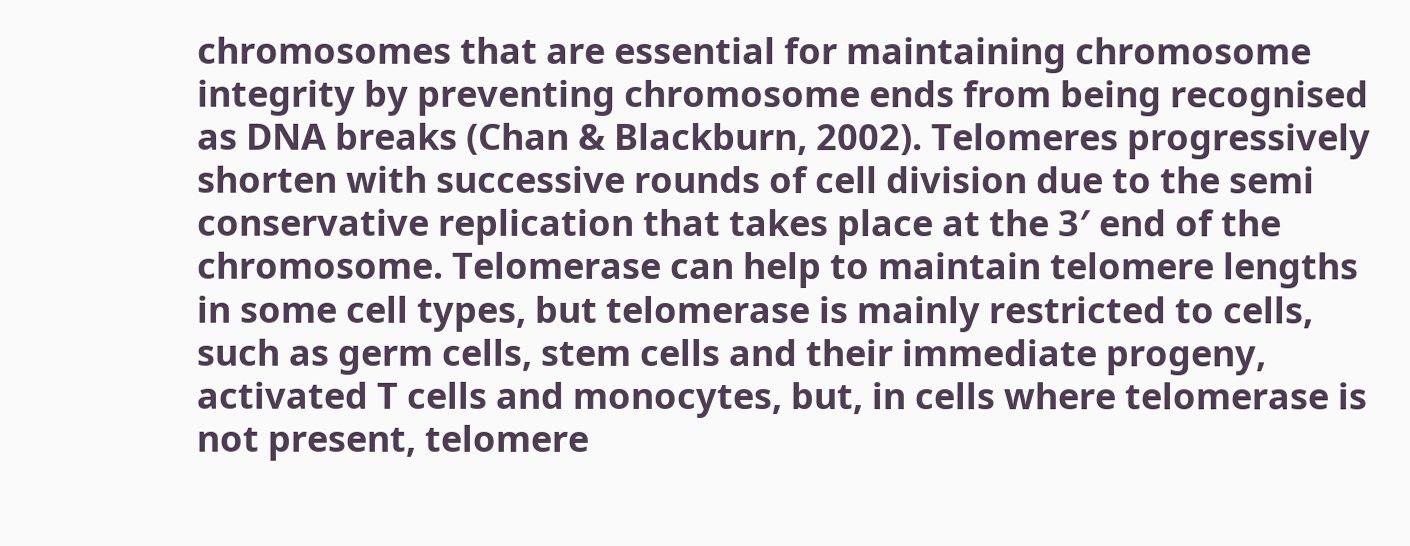chromosomes that are essential for maintaining chromosome integrity by preventing chromosome ends from being recognised as DNA breaks (Chan & Blackburn, 2002). Telomeres progressively shorten with successive rounds of cell division due to the semi conservative replication that takes place at the 3′ end of the chromosome. Telomerase can help to maintain telomere lengths in some cell types, but telomerase is mainly restricted to cells, such as germ cells, stem cells and their immediate progeny, activated T cells and monocytes, but, in cells where telomerase is not present, telomere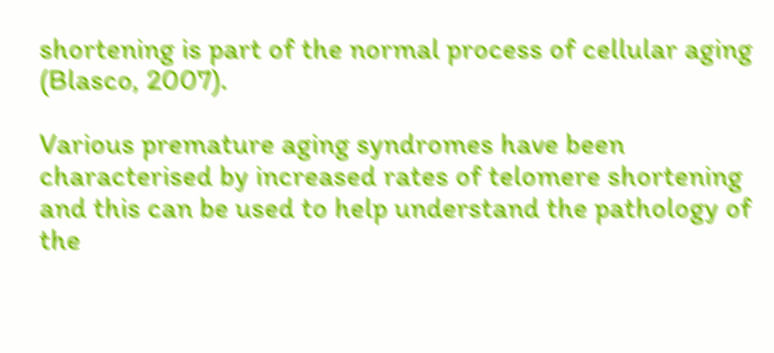shortening is part of the normal process of cellular aging (Blasco, 2007).

Various premature aging syndromes have been characterised by increased rates of telomere shortening and this can be used to help understand the pathology of the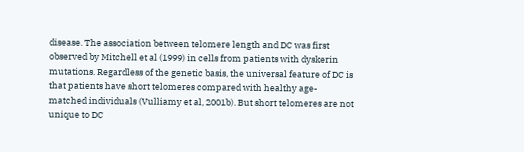disease. The association between telomere length and DC was first observed by Mitchell et al (1999) in cells from patients with dyskerin mutations. Regardless of the genetic basis, the universal feature of DC is that patients have short telomeres compared with healthy age-matched individuals (Vulliamy et al, 2001b). But short telomeres are not unique to DC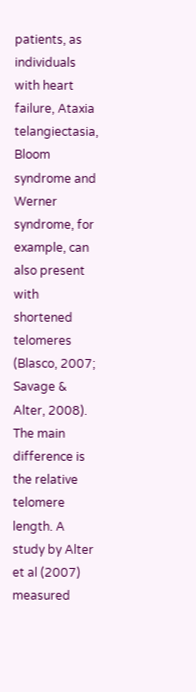patients, as individuals with heart failure, Ataxia telangiectasia, Bloom syndrome and Werner syndrome, for example, can also present with shortened telomeres (Blasco, 2007; Savage & Alter, 2008). The main difference is the relative telomere length. A study by Alter et al (2007) measured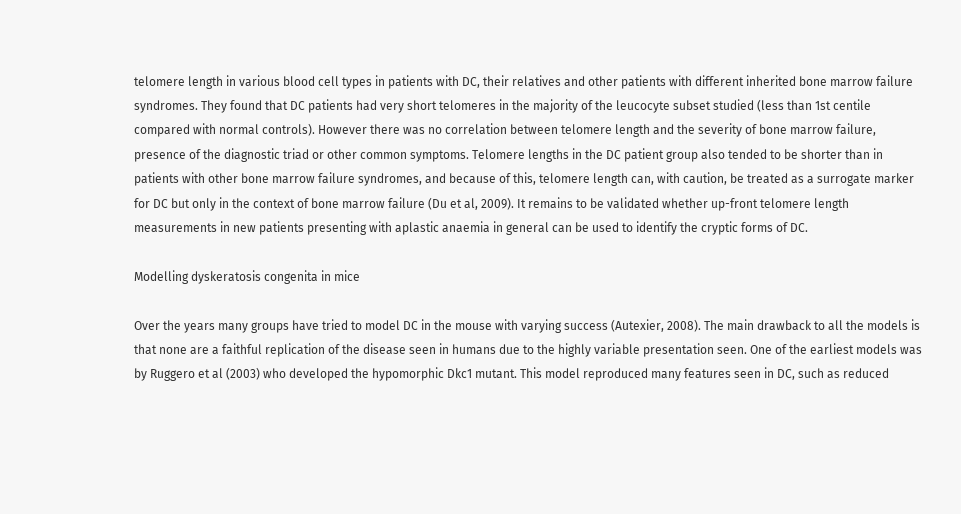telomere length in various blood cell types in patients with DC, their relatives and other patients with different inherited bone marrow failure syndromes. They found that DC patients had very short telomeres in the majority of the leucocyte subset studied (less than 1st centile compared with normal controls). However there was no correlation between telomere length and the severity of bone marrow failure, presence of the diagnostic triad or other common symptoms. Telomere lengths in the DC patient group also tended to be shorter than in patients with other bone marrow failure syndromes, and because of this, telomere length can, with caution, be treated as a surrogate marker for DC but only in the context of bone marrow failure (Du et al, 2009). It remains to be validated whether up-front telomere length measurements in new patients presenting with aplastic anaemia in general can be used to identify the cryptic forms of DC.

Modelling dyskeratosis congenita in mice

Over the years many groups have tried to model DC in the mouse with varying success (Autexier, 2008). The main drawback to all the models is that none are a faithful replication of the disease seen in humans due to the highly variable presentation seen. One of the earliest models was by Ruggero et al (2003) who developed the hypomorphic Dkc1 mutant. This model reproduced many features seen in DC, such as reduced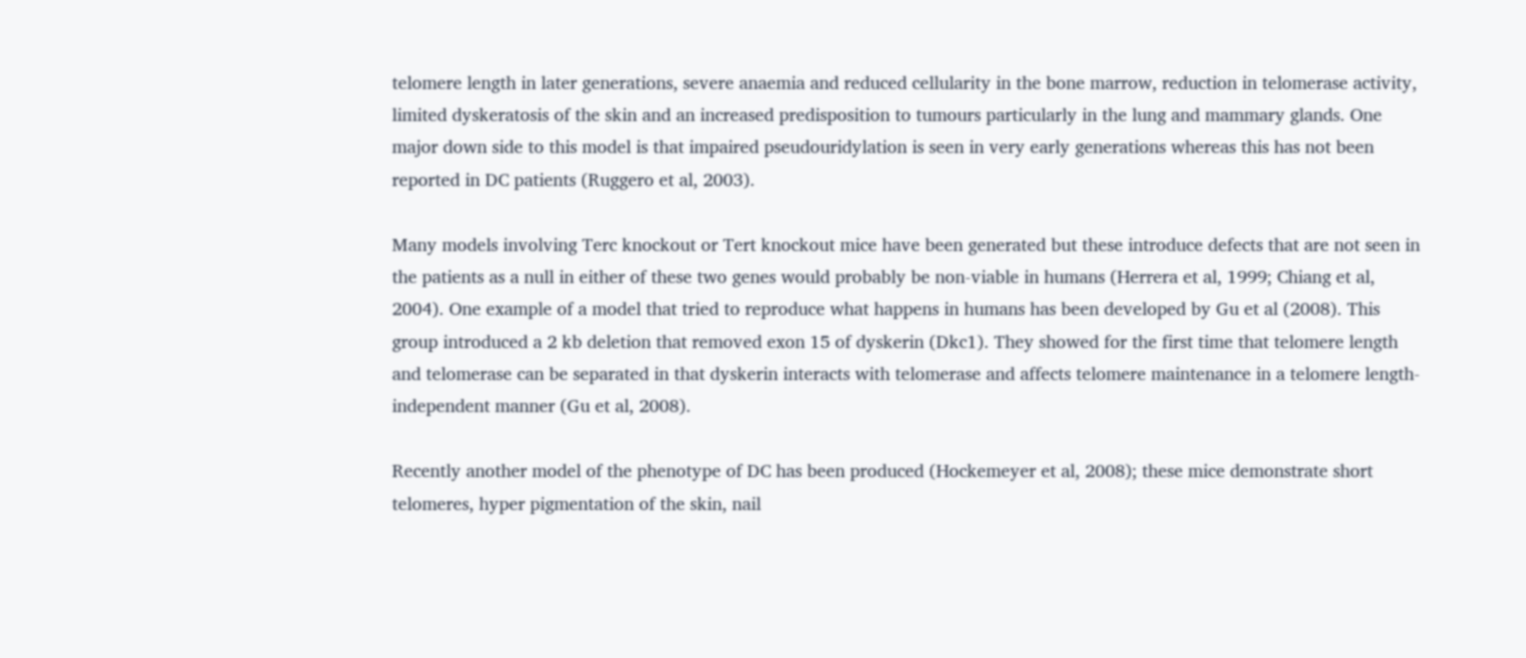telomere length in later generations, severe anaemia and reduced cellularity in the bone marrow, reduction in telomerase activity, limited dyskeratosis of the skin and an increased predisposition to tumours particularly in the lung and mammary glands. One major down side to this model is that impaired pseudouridylation is seen in very early generations whereas this has not been reported in DC patients (Ruggero et al, 2003).

Many models involving Terc knockout or Tert knockout mice have been generated but these introduce defects that are not seen in the patients as a null in either of these two genes would probably be non-viable in humans (Herrera et al, 1999; Chiang et al, 2004). One example of a model that tried to reproduce what happens in humans has been developed by Gu et al (2008). This group introduced a 2 kb deletion that removed exon 15 of dyskerin (Dkc1). They showed for the first time that telomere length and telomerase can be separated in that dyskerin interacts with telomerase and affects telomere maintenance in a telomere length-independent manner (Gu et al, 2008).

Recently another model of the phenotype of DC has been produced (Hockemeyer et al, 2008); these mice demonstrate short telomeres, hyper pigmentation of the skin, nail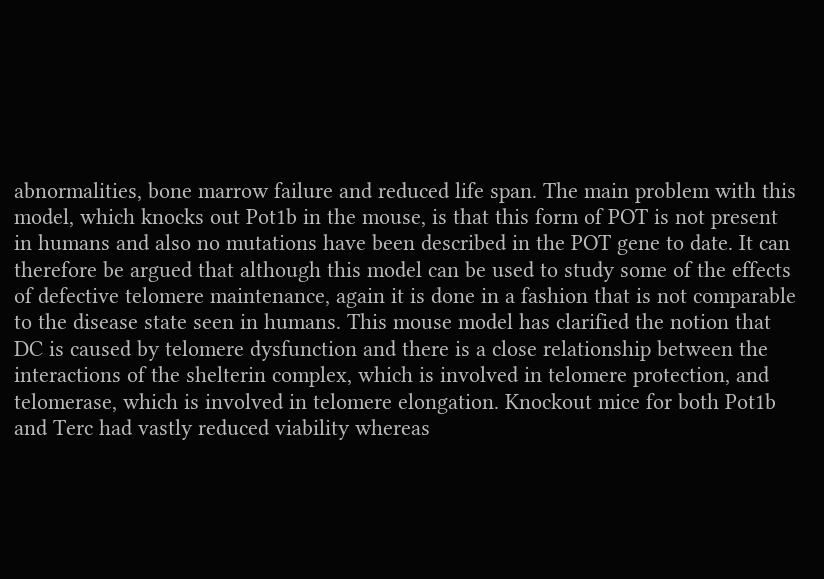abnormalities, bone marrow failure and reduced life span. The main problem with this model, which knocks out Pot1b in the mouse, is that this form of POT is not present in humans and also no mutations have been described in the POT gene to date. It can therefore be argued that although this model can be used to study some of the effects of defective telomere maintenance, again it is done in a fashion that is not comparable to the disease state seen in humans. This mouse model has clarified the notion that DC is caused by telomere dysfunction and there is a close relationship between the interactions of the shelterin complex, which is involved in telomere protection, and telomerase, which is involved in telomere elongation. Knockout mice for both Pot1b and Terc had vastly reduced viability whereas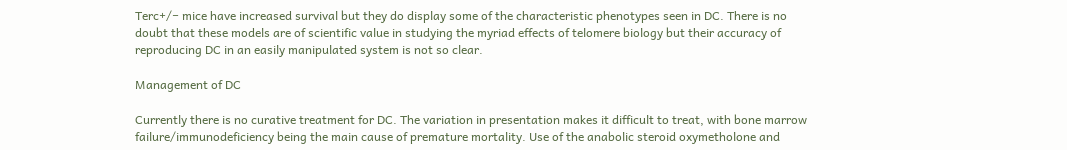Terc+/− mice have increased survival but they do display some of the characteristic phenotypes seen in DC. There is no doubt that these models are of scientific value in studying the myriad effects of telomere biology but their accuracy of reproducing DC in an easily manipulated system is not so clear.

Management of DC

Currently there is no curative treatment for DC. The variation in presentation makes it difficult to treat, with bone marrow failure/immunodeficiency being the main cause of premature mortality. Use of the anabolic steroid oxymetholone and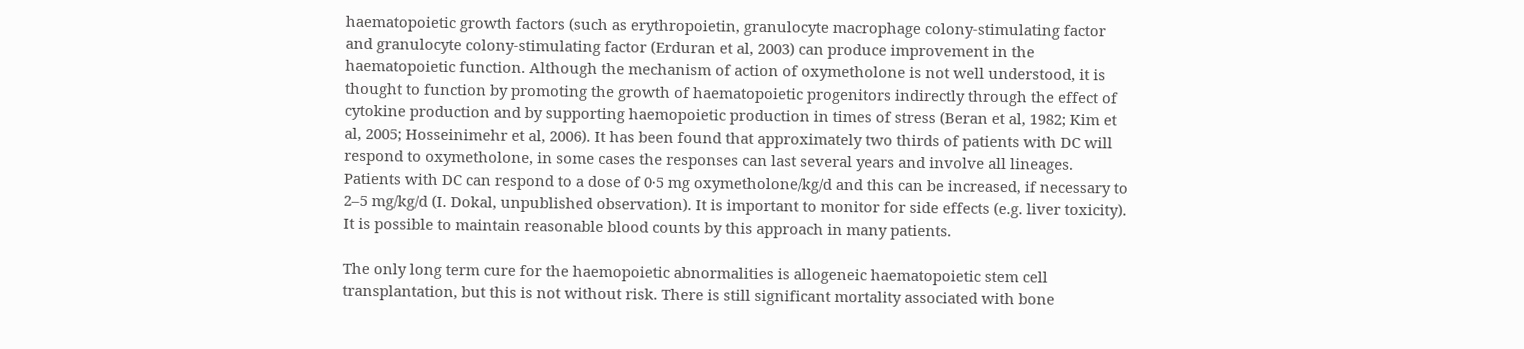haematopoietic growth factors (such as erythropoietin, granulocyte macrophage colony-stimulating factor and granulocyte colony-stimulating factor (Erduran et al, 2003) can produce improvement in the haematopoietic function. Although the mechanism of action of oxymetholone is not well understood, it is thought to function by promoting the growth of haematopoietic progenitors indirectly through the effect of cytokine production and by supporting haemopoietic production in times of stress (Beran et al, 1982; Kim et al, 2005; Hosseinimehr et al, 2006). It has been found that approximately two thirds of patients with DC will respond to oxymetholone, in some cases the responses can last several years and involve all lineages. Patients with DC can respond to a dose of 0·5 mg oxymetholone/kg/d and this can be increased, if necessary to 2–5 mg/kg/d (I. Dokal, unpublished observation). It is important to monitor for side effects (e.g. liver toxicity). It is possible to maintain reasonable blood counts by this approach in many patients.

The only long term cure for the haemopoietic abnormalities is allogeneic haematopoietic stem cell transplantation, but this is not without risk. There is still significant mortality associated with bone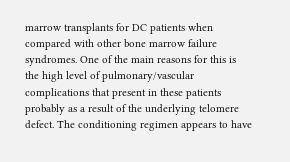marrow transplants for DC patients when compared with other bone marrow failure syndromes. One of the main reasons for this is the high level of pulmonary/vascular complications that present in these patients probably as a result of the underlying telomere defect. The conditioning regimen appears to have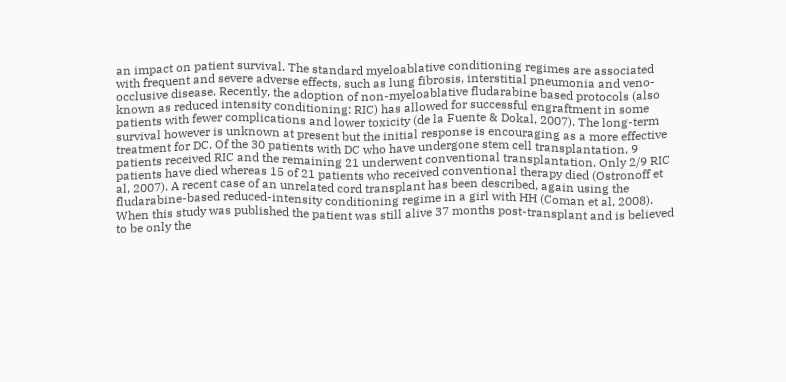an impact on patient survival. The standard myeloablative conditioning regimes are associated with frequent and severe adverse effects, such as lung fibrosis, interstitial pneumonia and veno-occlusive disease. Recently, the adoption of non-myeloablative fludarabine based protocols (also known as reduced intensity conditioning: RIC) has allowed for successful engraftment in some patients with fewer complications and lower toxicity (de la Fuente & Dokal, 2007). The long-term survival however is unknown at present but the initial response is encouraging as a more effective treatment for DC. Of the 30 patients with DC who have undergone stem cell transplantation, 9 patients received RIC and the remaining 21 underwent conventional transplantation. Only 2/9 RIC patients have died whereas 15 of 21 patients who received conventional therapy died (Ostronoff et al, 2007). A recent case of an unrelated cord transplant has been described, again using the fludarabine-based reduced-intensity conditioning regime in a girl with HH (Coman et al, 2008). When this study was published the patient was still alive 37 months post-transplant and is believed to be only the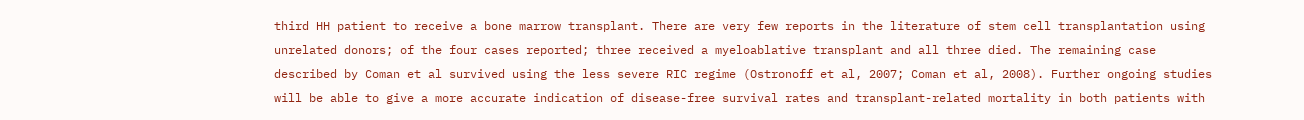third HH patient to receive a bone marrow transplant. There are very few reports in the literature of stem cell transplantation using unrelated donors; of the four cases reported; three received a myeloablative transplant and all three died. The remaining case described by Coman et al survived using the less severe RIC regime (Ostronoff et al, 2007; Coman et al, 2008). Further ongoing studies will be able to give a more accurate indication of disease-free survival rates and transplant-related mortality in both patients with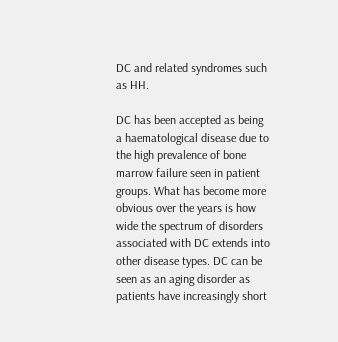DC and related syndromes such as HH.

DC has been accepted as being a haematological disease due to the high prevalence of bone marrow failure seen in patient groups. What has become more obvious over the years is how wide the spectrum of disorders associated with DC extends into other disease types. DC can be seen as an aging disorder as patients have increasingly short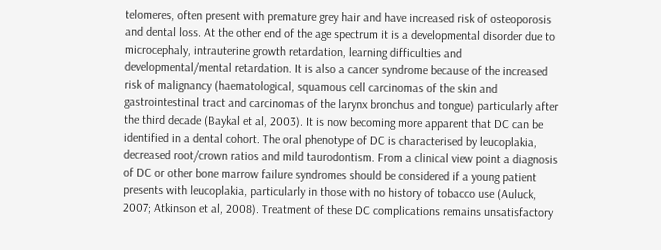telomeres, often present with premature grey hair and have increased risk of osteoporosis and dental loss. At the other end of the age spectrum it is a developmental disorder due to microcephaly, intrauterine growth retardation, learning difficulties and developmental/mental retardation. It is also a cancer syndrome because of the increased risk of malignancy (haematological, squamous cell carcinomas of the skin and gastrointestinal tract and carcinomas of the larynx bronchus and tongue) particularly after the third decade (Baykal et al, 2003). It is now becoming more apparent that DC can be identified in a dental cohort. The oral phenotype of DC is characterised by leucoplakia, decreased root/crown ratios and mild taurodontism. From a clinical view point a diagnosis of DC or other bone marrow failure syndromes should be considered if a young patient presents with leucoplakia, particularly in those with no history of tobacco use (Auluck, 2007; Atkinson et al, 2008). Treatment of these DC complications remains unsatisfactory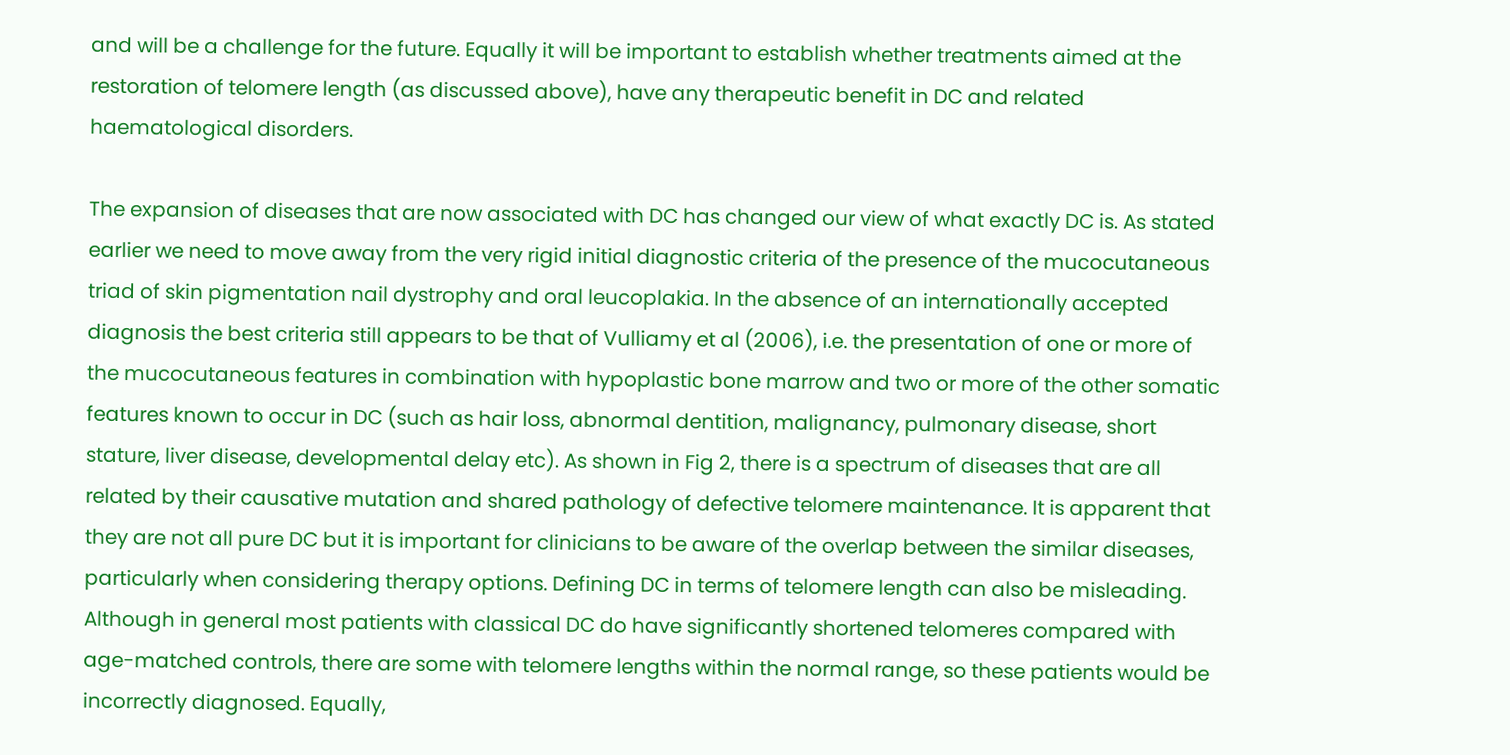and will be a challenge for the future. Equally it will be important to establish whether treatments aimed at the restoration of telomere length (as discussed above), have any therapeutic benefit in DC and related haematological disorders.

The expansion of diseases that are now associated with DC has changed our view of what exactly DC is. As stated earlier we need to move away from the very rigid initial diagnostic criteria of the presence of the mucocutaneous triad of skin pigmentation nail dystrophy and oral leucoplakia. In the absence of an internationally accepted diagnosis the best criteria still appears to be that of Vulliamy et al (2006), i.e. the presentation of one or more of the mucocutaneous features in combination with hypoplastic bone marrow and two or more of the other somatic features known to occur in DC (such as hair loss, abnormal dentition, malignancy, pulmonary disease, short stature, liver disease, developmental delay etc). As shown in Fig 2, there is a spectrum of diseases that are all related by their causative mutation and shared pathology of defective telomere maintenance. It is apparent that they are not all pure DC but it is important for clinicians to be aware of the overlap between the similar diseases, particularly when considering therapy options. Defining DC in terms of telomere length can also be misleading. Although in general most patients with classical DC do have significantly shortened telomeres compared with age-matched controls, there are some with telomere lengths within the normal range, so these patients would be incorrectly diagnosed. Equally,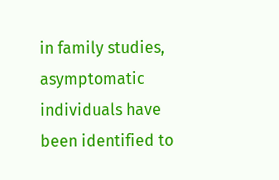in family studies, asymptomatic individuals have been identified to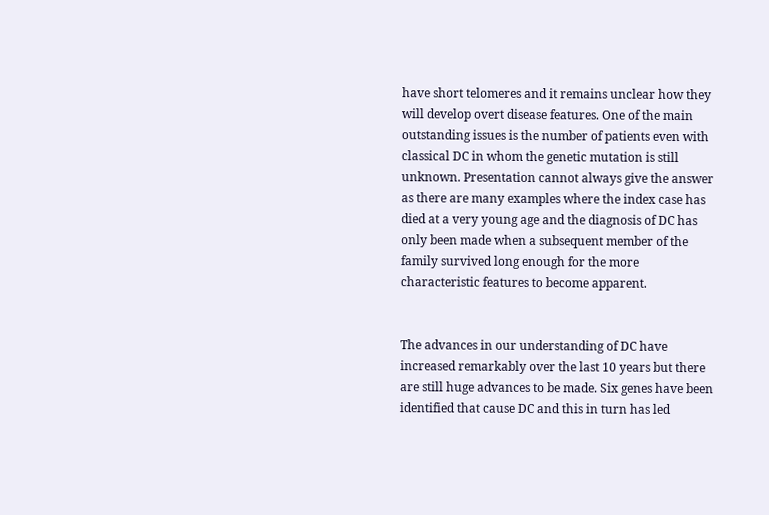have short telomeres and it remains unclear how they will develop overt disease features. One of the main outstanding issues is the number of patients even with classical DC in whom the genetic mutation is still unknown. Presentation cannot always give the answer as there are many examples where the index case has died at a very young age and the diagnosis of DC has only been made when a subsequent member of the family survived long enough for the more characteristic features to become apparent.


The advances in our understanding of DC have increased remarkably over the last 10 years but there are still huge advances to be made. Six genes have been identified that cause DC and this in turn has led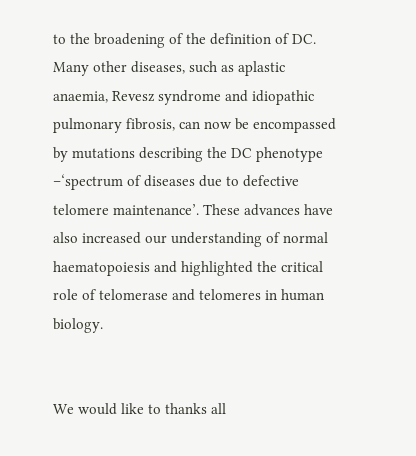to the broadening of the definition of DC. Many other diseases, such as aplastic anaemia, Revesz syndrome and idiopathic pulmonary fibrosis, can now be encompassed by mutations describing the DC phenotype –‘spectrum of diseases due to defective telomere maintenance’. These advances have also increased our understanding of normal haematopoiesis and highlighted the critical role of telomerase and telomeres in human biology.


We would like to thanks all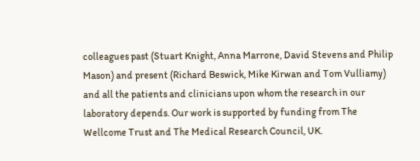colleagues past (Stuart Knight, Anna Marrone, David Stevens and Philip Mason) and present (Richard Beswick, Mike Kirwan and Tom Vulliamy) and all the patients and clinicians upon whom the research in our laboratory depends. Our work is supported by funding from The Wellcome Trust and The Medical Research Council, UK.